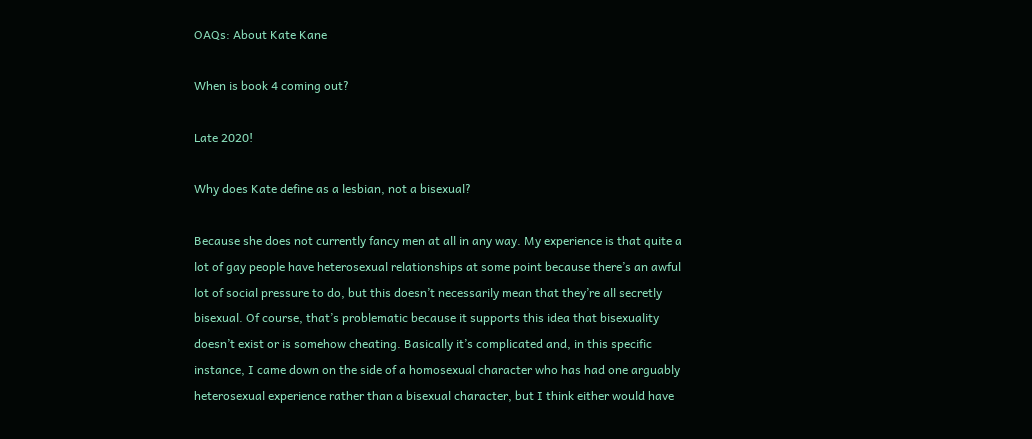OAQs: About Kate Kane

When is book 4 coming out?

Late 2020!

Why does Kate define as a lesbian, not a bisexual?

Because she does not currently fancy men at all in any way. My experience is that quite a lot of gay people have heterosexual relationships at some point because there’s an awful lot of social pressure to do, but this doesn’t necessarily mean that they’re all secretly bisexual. Of course, that’s problematic because it supports this idea that bisexuality doesn’t exist or is somehow cheating. Basically it’s complicated and, in this specific instance, I came down on the side of a homosexual character who has had one arguably heterosexual experience rather than a bisexual character, but I think either would have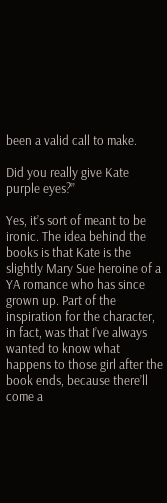been a valid call to make.

Did you really give Kate purple eyes?”

Yes, it’s sort of meant to be ironic. The idea behind the books is that Kate is the slightly Mary Sue heroine of a YA romance who has since grown up. Part of the inspiration for the character, in fact, was that I’ve always wanted to know what happens to those girl after the book ends, because there’ll come a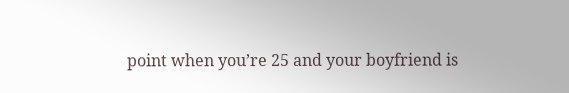point when you’re 25 and your boyfriend is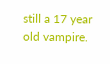still a 17 year old vampire.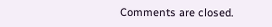Comments are closed.